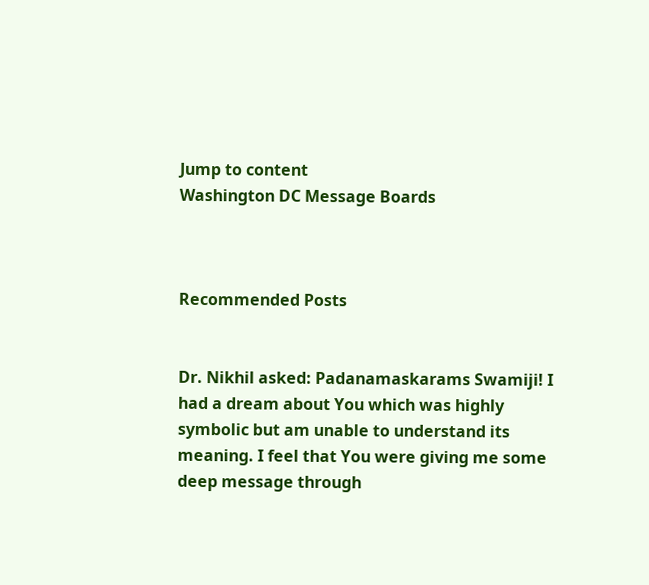Jump to content
Washington DC Message Boards



Recommended Posts


Dr. Nikhil asked: Padanamaskarams Swamiji! I had a dream about You which was highly symbolic but am unable to understand its meaning. I feel that You were giving me some deep message through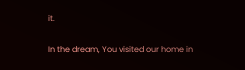it.

In the dream, You visited our home in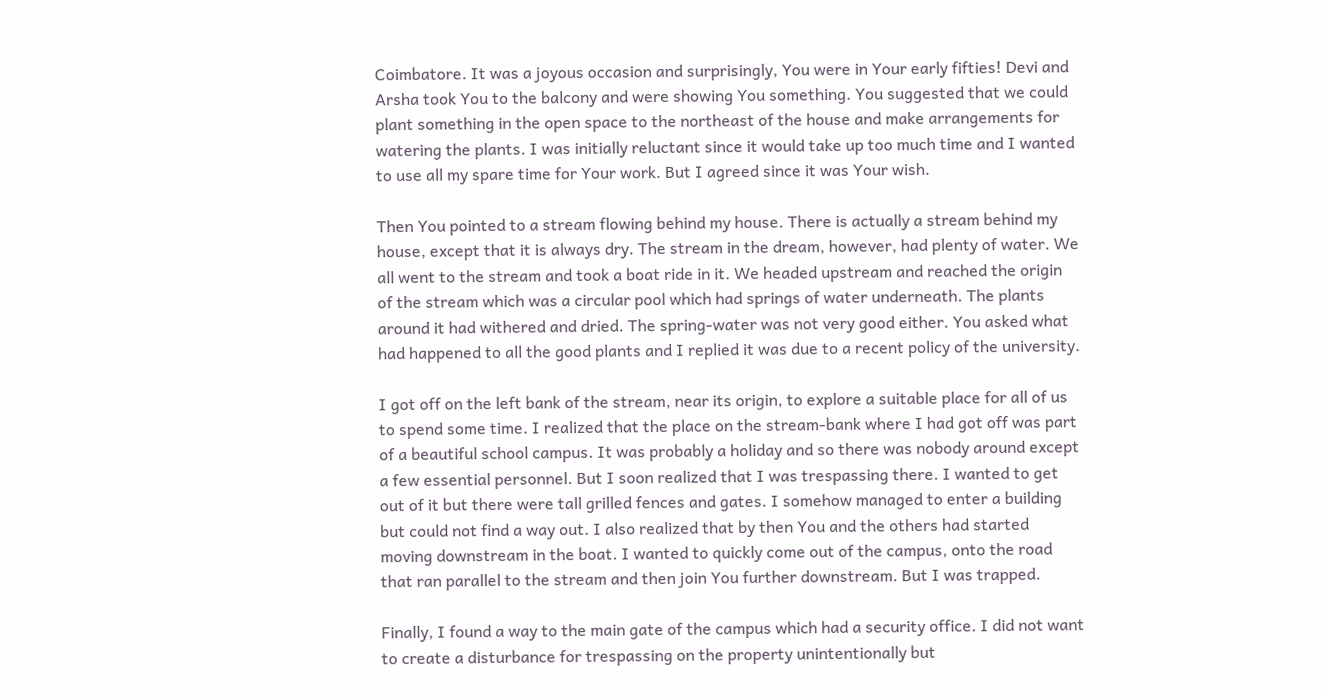Coimbatore. It was a joyous occasion and surprisingly, You were in Your early fifties! Devi and Arsha took You to the balcony and were showing You something. You suggested that we could plant something in the open space to the northeast of the house and make arrangements for watering the plants. I was initially reluctant since it would take up too much time and I wanted to use all my spare time for Your work. But I agreed since it was Your wish.

Then You pointed to a stream flowing behind my house. There is actually a stream behind my house, except that it is always dry. The stream in the dream, however, had plenty of water. We all went to the stream and took a boat ride in it. We headed upstream and reached the origin of the stream which was a circular pool which had springs of water underneath. The plants around it had withered and dried. The spring-water was not very good either. You asked what had happened to all the good plants and I replied it was due to a recent policy of the university.

I got off on the left bank of the stream, near its origin, to explore a suitable place for all of us to spend some time. I realized that the place on the stream-bank where I had got off was part of a beautiful school campus. It was probably a holiday and so there was nobody around except a few essential personnel. But I soon realized that I was trespassing there. I wanted to get out of it but there were tall grilled fences and gates. I somehow managed to enter a building but could not find a way out. I also realized that by then You and the others had started moving downstream in the boat. I wanted to quickly come out of the campus, onto the road that ran parallel to the stream and then join You further downstream. But I was trapped.

Finally, I found a way to the main gate of the campus which had a security office. I did not want to create a disturbance for trespassing on the property unintentionally but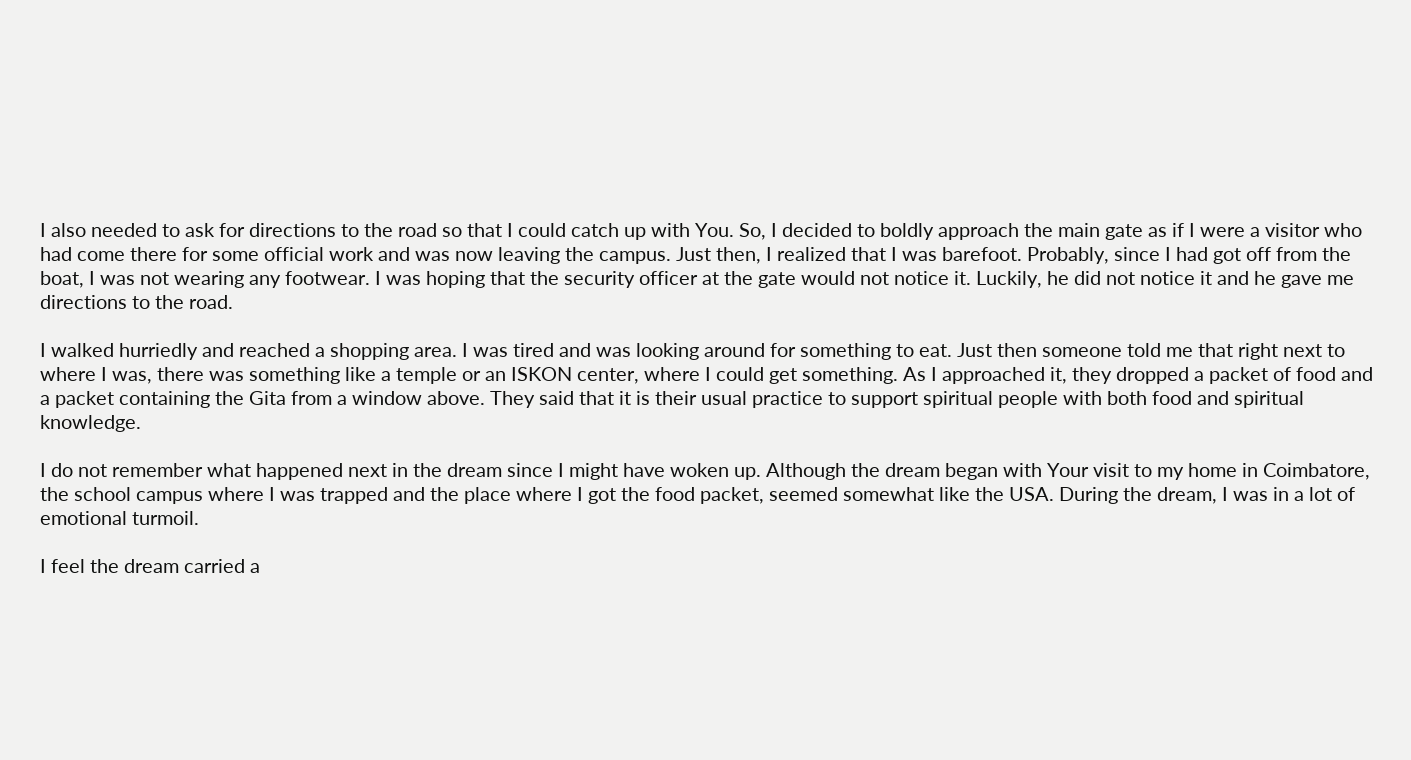I also needed to ask for directions to the road so that I could catch up with You. So, I decided to boldly approach the main gate as if I were a visitor who had come there for some official work and was now leaving the campus. Just then, I realized that I was barefoot. Probably, since I had got off from the boat, I was not wearing any footwear. I was hoping that the security officer at the gate would not notice it. Luckily, he did not notice it and he gave me directions to the road.

I walked hurriedly and reached a shopping area. I was tired and was looking around for something to eat. Just then someone told me that right next to where I was, there was something like a temple or an ISKON center, where I could get something. As I approached it, they dropped a packet of food and a packet containing the Gita from a window above. They said that it is their usual practice to support spiritual people with both food and spiritual knowledge.

I do not remember what happened next in the dream since I might have woken up. Although the dream began with Your visit to my home in Coimbatore, the school campus where I was trapped and the place where I got the food packet, seemed somewhat like the USA. During the dream, I was in a lot of emotional turmoil.

I feel the dream carried a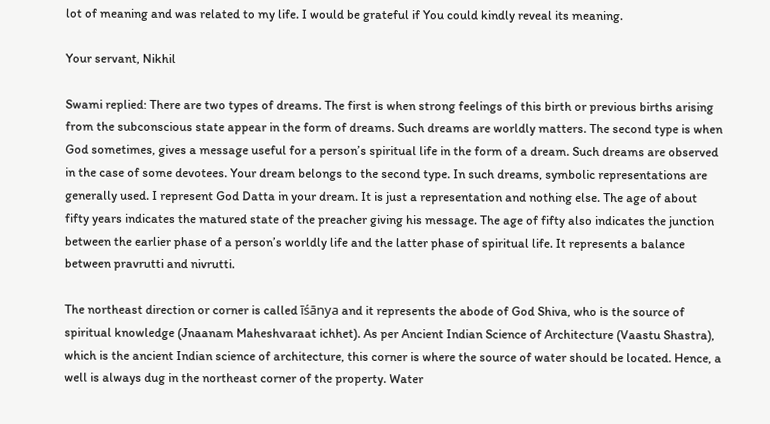lot of meaning and was related to my life. I would be grateful if You could kindly reveal its meaning.

Your servant, Nikhil

Swami replied: There are two types of dreams. The first is when strong feelings of this birth or previous births arising from the subconscious state appear in the form of dreams. Such dreams are worldly matters. The second type is when God sometimes, gives a message useful for a person’s spiritual life in the form of a dream. Such dreams are observed in the case of some devotees. Your dream belongs to the second type. In such dreams, symbolic representations are generally used. I represent God Datta in your dream. It is just a representation and nothing else. The age of about fifty years indicates the matured state of the preacher giving his message. The age of fifty also indicates the junction between the earlier phase of a person’s worldly life and the latter phase of spiritual life. It represents a balance between pravrutti and nivrutti.

The northeast direction or corner is called īśānya and it represents the abode of God Shiva, who is the source of spiritual knowledge (Jnaanam Maheshvaraat ichhet). As per Ancient Indian Science of Architecture (Vaastu Shastra), which is the ancient Indian science of architecture, this corner is where the source of water should be located. Hence, a well is always dug in the northeast corner of the property. Water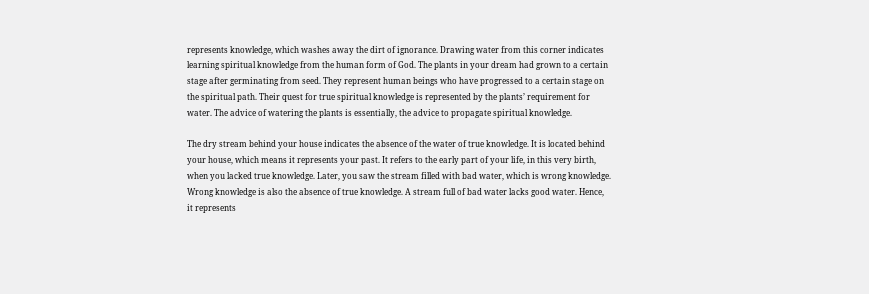represents knowledge, which washes away the dirt of ignorance. Drawing water from this corner indicates learning spiritual knowledge from the human form of God. The plants in your dream had grown to a certain stage after germinating from seed. They represent human beings who have progressed to a certain stage on the spiritual path. Their quest for true spiritual knowledge is represented by the plants’ requirement for water. The advice of watering the plants is essentially, the advice to propagate spiritual knowledge.

The dry stream behind your house indicates the absence of the water of true knowledge. It is located behind your house, which means it represents your past. It refers to the early part of your life, in this very birth, when you lacked true knowledge. Later, you saw the stream filled with bad water, which is wrong knowledge. Wrong knowledge is also the absence of true knowledge. A stream full of bad water lacks good water. Hence, it represents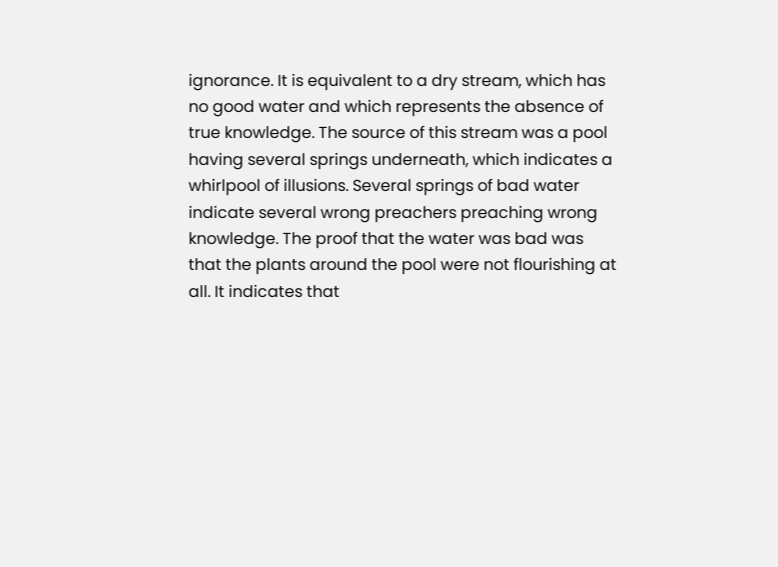ignorance. It is equivalent to a dry stream, which has no good water and which represents the absence of true knowledge. The source of this stream was a pool having several springs underneath, which indicates a whirlpool of illusions. Several springs of bad water indicate several wrong preachers preaching wrong knowledge. The proof that the water was bad was that the plants around the pool were not flourishing at all. It indicates that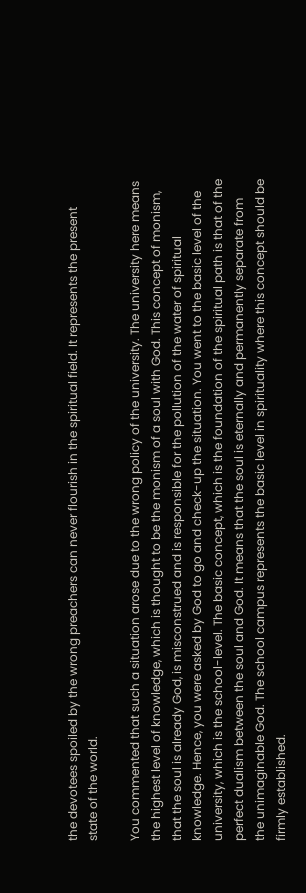the devotees spoiled by the wrong preachers can never flourish in the spiritual field. It represents the present state of the world.

You commented that such a situation arose due to the wrong policy of the university. The university here means the highest level of knowledge, which is thought to be the monism of a soul with God. This concept of monism, that the soul is already God, is misconstrued and is responsible for the pollution of the water of spiritual knowledge. Hence, you were asked by God to go and check-up the situation. You went to the basic level of the university, which is the school-level. The basic concept, which is the foundation of the spiritual path is that of the perfect dualism between the soul and God. It means that the soul is eternally and permanently separate from the unimaginable God. The school campus represents the basic level in spirituality where this concept should be firmly established.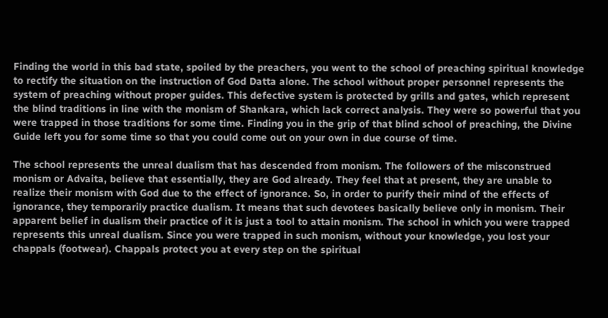Finding the world in this bad state, spoiled by the preachers, you went to the school of preaching spiritual knowledge to rectify the situation on the instruction of God Datta alone. The school without proper personnel represents the system of preaching without proper guides. This defective system is protected by grills and gates, which represent the blind traditions in line with the monism of Shankara, which lack correct analysis. They were so powerful that you were trapped in those traditions for some time. Finding you in the grip of that blind school of preaching, the Divine Guide left you for some time so that you could come out on your own in due course of time.

The school represents the unreal dualism that has descended from monism. The followers of the misconstrued monism or Advaita, believe that essentially, they are God already. They feel that at present, they are unable to realize their monism with God due to the effect of ignorance. So, in order to purify their mind of the effects of ignorance, they temporarily practice dualism. It means that such devotees basically believe only in monism. Their apparent belief in dualism their practice of it is just a tool to attain monism. The school in which you were trapped represents this unreal dualism. Since you were trapped in such monism, without your knowledge, you lost your chappals (footwear). Chappals protect you at every step on the spiritual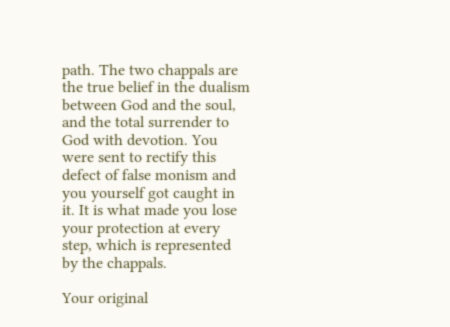path. The two chappals are the true belief in the dualism between God and the soul, and the total surrender to God with devotion. You were sent to rectify this defect of false monism and you yourself got caught in it. It is what made you lose your protection at every step, which is represented by the chappals.

Your original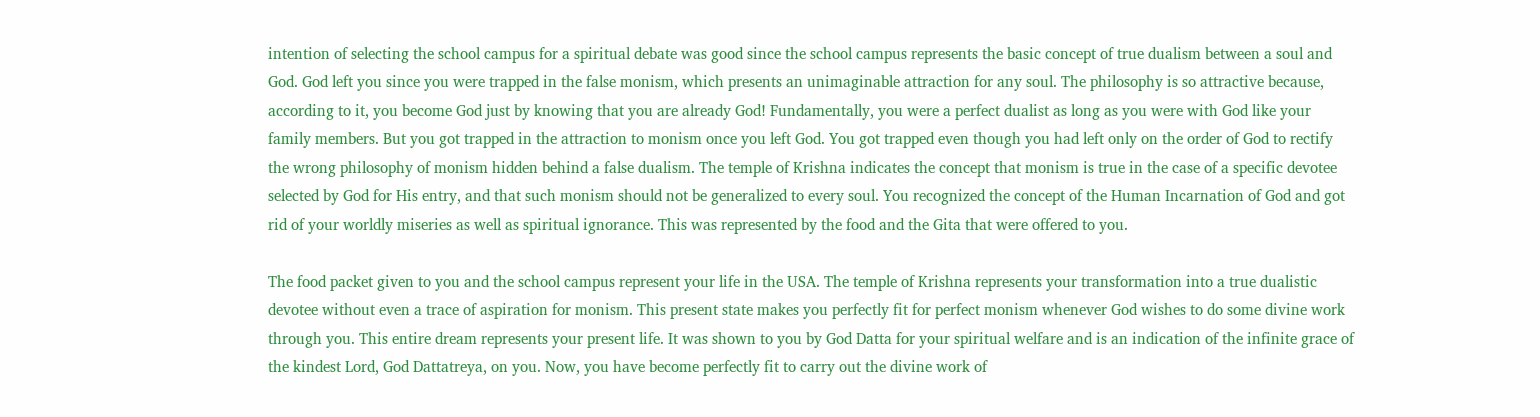intention of selecting the school campus for a spiritual debate was good since the school campus represents the basic concept of true dualism between a soul and God. God left you since you were trapped in the false monism, which presents an unimaginable attraction for any soul. The philosophy is so attractive because, according to it, you become God just by knowing that you are already God! Fundamentally, you were a perfect dualist as long as you were with God like your family members. But you got trapped in the attraction to monism once you left God. You got trapped even though you had left only on the order of God to rectify the wrong philosophy of monism hidden behind a false dualism. The temple of Krishna indicates the concept that monism is true in the case of a specific devotee selected by God for His entry, and that such monism should not be generalized to every soul. You recognized the concept of the Human Incarnation of God and got rid of your worldly miseries as well as spiritual ignorance. This was represented by the food and the Gita that were offered to you.

The food packet given to you and the school campus represent your life in the USA. The temple of Krishna represents your transformation into a true dualistic devotee without even a trace of aspiration for monism. This present state makes you perfectly fit for perfect monism whenever God wishes to do some divine work through you. This entire dream represents your present life. It was shown to you by God Datta for your spiritual welfare and is an indication of the infinite grace of the kindest Lord, God Dattatreya, on you. Now, you have become perfectly fit to carry out the divine work of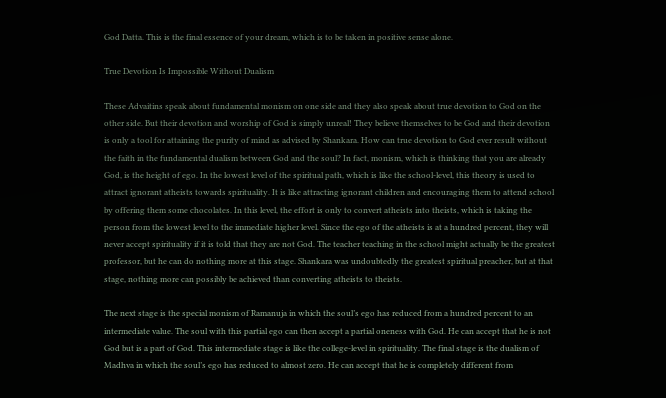God Datta. This is the final essence of your dream, which is to be taken in positive sense alone.

True Devotion Is Impossible Without Dualism

These Advaitins speak about fundamental monism on one side and they also speak about true devotion to God on the other side. But their devotion and worship of God is simply unreal! They believe themselves to be God and their devotion is only a tool for attaining the purity of mind as advised by Shankara. How can true devotion to God ever result without the faith in the fundamental dualism between God and the soul? In fact, monism, which is thinking that you are already God, is the height of ego. In the lowest level of the spiritual path, which is like the school-level, this theory is used to attract ignorant atheists towards spirituality. It is like attracting ignorant children and encouraging them to attend school by offering them some chocolates. In this level, the effort is only to convert atheists into theists, which is taking the person from the lowest level to the immediate higher level. Since the ego of the atheists is at a hundred percent, they will never accept spirituality if it is told that they are not God. The teacher teaching in the school might actually be the greatest professor, but he can do nothing more at this stage. Shankara was undoubtedly the greatest spiritual preacher, but at that stage, nothing more can possibly be achieved than converting atheists to theists.

The next stage is the special monism of Ramanuja in which the soul’s ego has reduced from a hundred percent to an intermediate value. The soul with this partial ego can then accept a partial oneness with God. He can accept that he is not God but is a part of God. This intermediate stage is like the college-level in spirituality. The final stage is the dualism of Madhva in which the soul’s ego has reduced to almost zero. He can accept that he is completely different from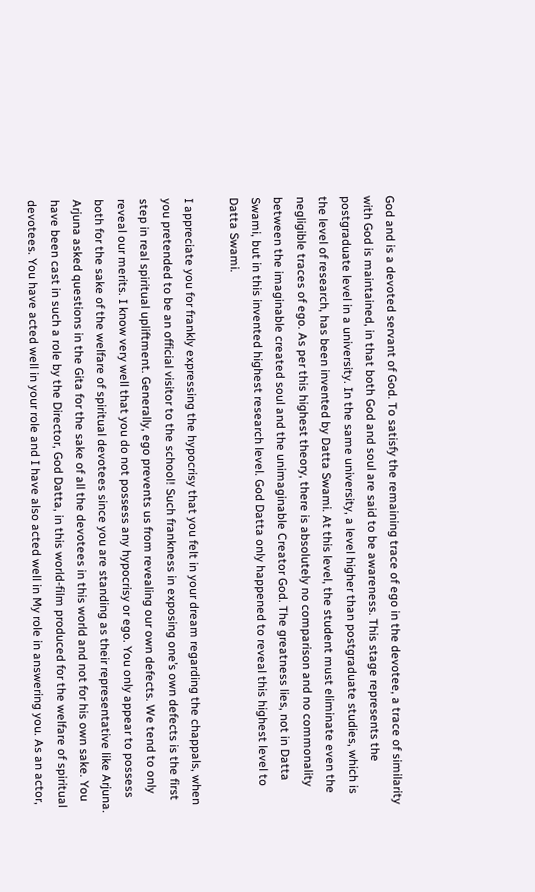God and is a devoted servant of God. To satisfy the remaining trace of ego in the devotee, a trace of similarity with God is maintained, in that both God and soul are said to be awareness. This stage represents the postgraduate level in a university. In the same university, a level higher than postgraduate studies, which is the level of research, has been invented by Datta Swami. At this level, the student must eliminate even the negligible traces of ego. As per this highest theory, there is absolutely no comparison and no commonality between the imaginable created soul and the unimaginable Creator God. The greatness lies, not in Datta Swami, but in this invented highest research level. God Datta only happened to reveal this highest level to Datta Swami.

I appreciate you for frankly expressing the hypocrisy that you felt in your dream regarding the chappals, when you pretended to be an official visitor to the school! Such frankness in exposing one’s own defects is the first step in real spiritual upliftment. Generally, ego prevents us from revealing our own defects. We tend to only reveal our merits. I know very well that you do not possess any hypocrisy or ego. You only appear to possess both for the sake of the welfare of spiritual devotees since you are standing as their representative like Arjuna. Arjuna asked questions in the Gita for the sake of all the devotees in this world and not for his own sake. You have been cast in such a role by the Director, God Datta, in this world-film produced for the welfare of spiritual devotees. You have acted well in your role and I have also acted well in My role in answering you. As an actor,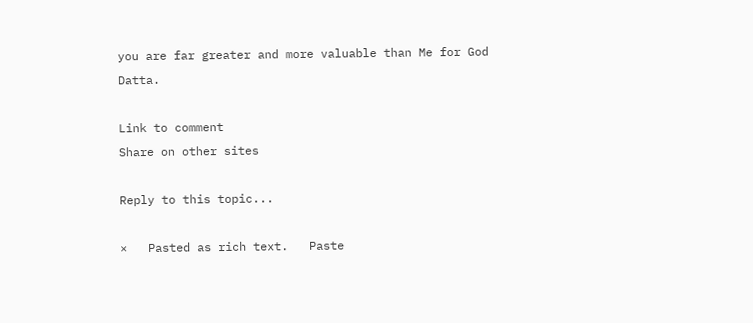you are far greater and more valuable than Me for God Datta.

Link to comment
Share on other sites

Reply to this topic...

×   Pasted as rich text.   Paste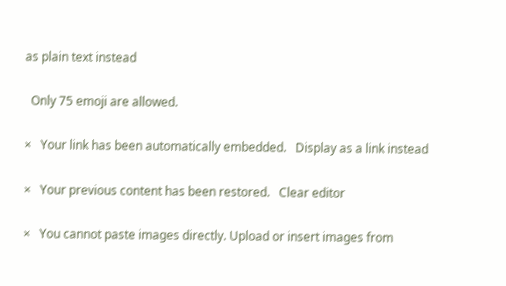as plain text instead

  Only 75 emoji are allowed.

×   Your link has been automatically embedded.   Display as a link instead

×   Your previous content has been restored.   Clear editor

×   You cannot paste images directly. Upload or insert images from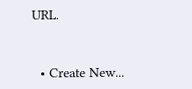URL.


  • Create New...